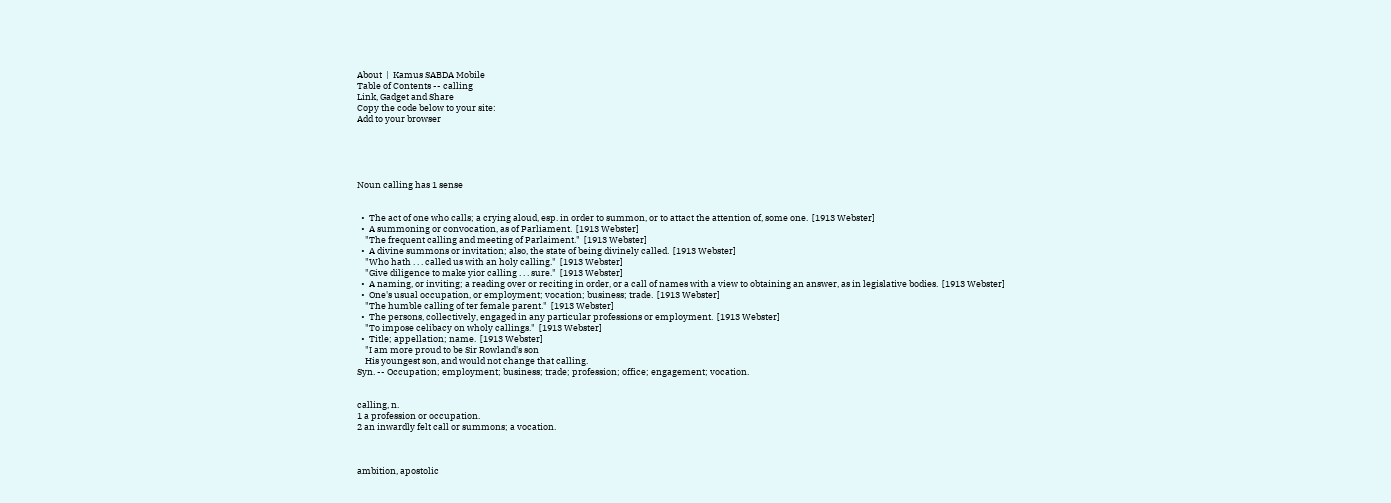About  |  Kamus SABDA Mobile
Table of Contents -- calling
Link, Gadget and Share
Copy the code below to your site:
Add to your browser





Noun calling has 1 sense


  •  The act of one who calls; a crying aloud, esp. in order to summon, or to attact the attention of, some one.  [1913 Webster]
  •  A summoning or convocation, as of Parliament.  [1913 Webster]
    "The frequent calling and meeting of Parlaiment."  [1913 Webster]
  •  A divine summons or invitation; also, the state of being divinely called.  [1913 Webster]
    "Who hath . . . called us with an holy calling."  [1913 Webster]
    "Give diligence to make yior calling . . . sure."  [1913 Webster]
  •  A naming, or inviting; a reading over or reciting in order, or a call of names with a view to obtaining an answer, as in legislative bodies.  [1913 Webster]
  •  One's usual occupation, or employment; vocation; business; trade.  [1913 Webster]
    "The humble calling of ter female parent."  [1913 Webster]
  •  The persons, collectively, engaged in any particular professions or employment.  [1913 Webster]
    "To impose celibacy on wholy callings."  [1913 Webster]
  •  Title; appellation; name.  [1913 Webster]
    "I am more proud to be Sir Rowland's son
    His youngest son, and would not change that calling.
Syn. -- Occupation; employment; business; trade; profession; office; engagement; vocation.


calling, n.
1 a profession or occupation.
2 an inwardly felt call or summons; a vocation.



ambition, apostolic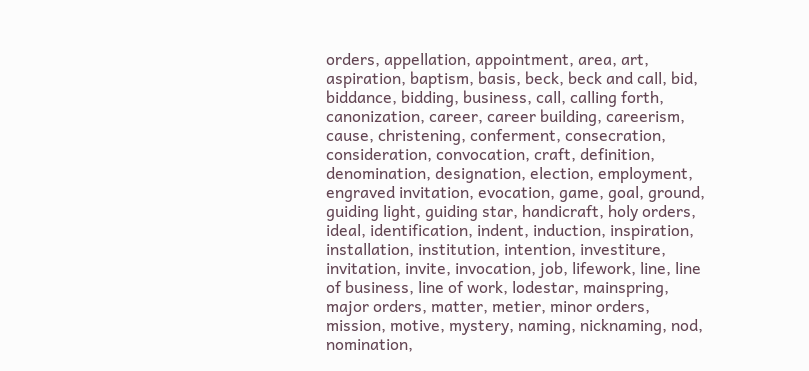orders, appellation, appointment, area, art, aspiration, baptism, basis, beck, beck and call, bid, biddance, bidding, business, call, calling forth, canonization, career, career building, careerism, cause, christening, conferment, consecration, consideration, convocation, craft, definition, denomination, designation, election, employment, engraved invitation, evocation, game, goal, ground, guiding light, guiding star, handicraft, holy orders, ideal, identification, indent, induction, inspiration, installation, institution, intention, investiture, invitation, invite, invocation, job, lifework, line, line of business, line of work, lodestar, mainspring, major orders, matter, metier, minor orders, mission, motive, mystery, naming, nicknaming, nod, nomination,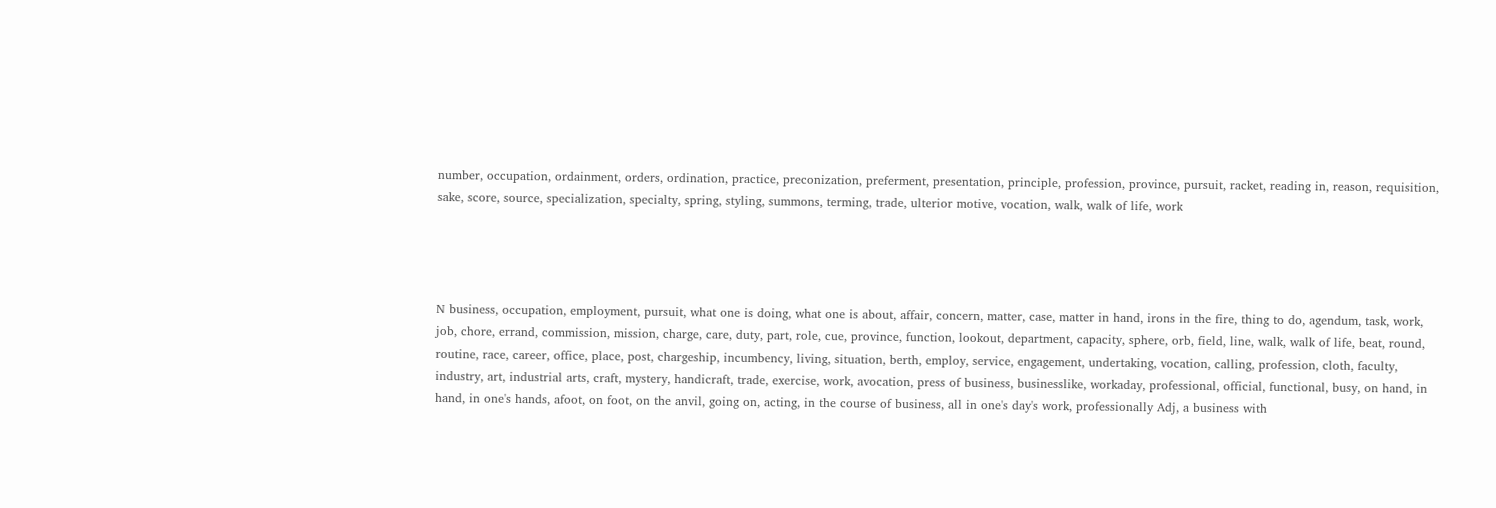number, occupation, ordainment, orders, ordination, practice, preconization, preferment, presentation, principle, profession, province, pursuit, racket, reading in, reason, requisition, sake, score, source, specialization, specialty, spring, styling, summons, terming, trade, ulterior motive, vocation, walk, walk of life, work




N business, occupation, employment, pursuit, what one is doing, what one is about, affair, concern, matter, case, matter in hand, irons in the fire, thing to do, agendum, task, work, job, chore, errand, commission, mission, charge, care, duty, part, role, cue, province, function, lookout, department, capacity, sphere, orb, field, line, walk, walk of life, beat, round, routine, race, career, office, place, post, chargeship, incumbency, living, situation, berth, employ, service, engagement, undertaking, vocation, calling, profession, cloth, faculty, industry, art, industrial arts, craft, mystery, handicraft, trade, exercise, work, avocation, press of business, businesslike, workaday, professional, official, functional, busy, on hand, in hand, in one's hands, afoot, on foot, on the anvil, going on, acting, in the course of business, all in one's day's work, professionally Adj, a business with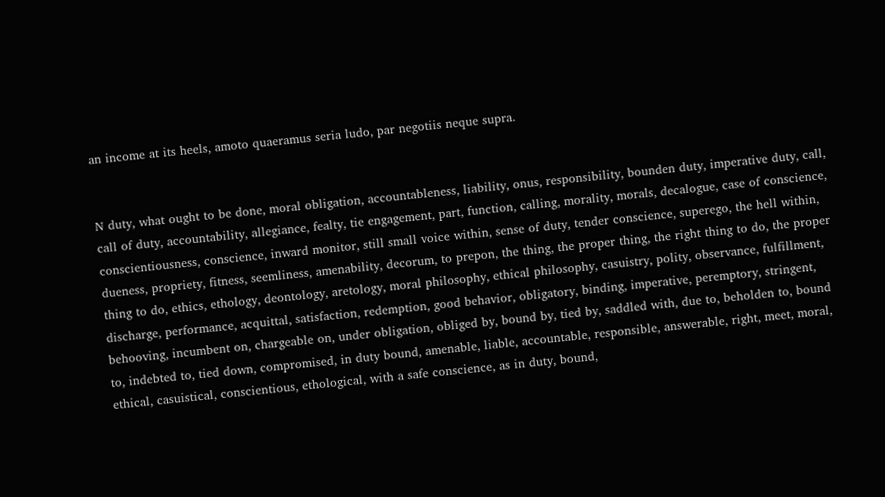an income at its heels, amoto quaeramus seria ludo, par negotiis neque supra.


N duty, what ought to be done, moral obligation, accountableness, liability, onus, responsibility, bounden duty, imperative duty, call, call of duty, accountability, allegiance, fealty, tie engagement, part, function, calling, morality, morals, decalogue, case of conscience, conscientiousness, conscience, inward monitor, still small voice within, sense of duty, tender conscience, superego, the hell within, dueness, propriety, fitness, seemliness, amenability, decorum, to prepon, the thing, the proper thing, the right thing to do, the proper thing to do, ethics, ethology, deontology, aretology, moral philosophy, ethical philosophy, casuistry, polity, observance, fulfillment, discharge, performance, acquittal, satisfaction, redemption, good behavior, obligatory, binding, imperative, peremptory, stringent, behooving, incumbent on, chargeable on, under obligation, obliged by, bound by, tied by, saddled with, due to, beholden to, bound to, indebted to, tied down, compromised, in duty bound, amenable, liable, accountable, responsible, answerable, right, meet, moral, ethical, casuistical, conscientious, ethological, with a safe conscience, as in duty, bound,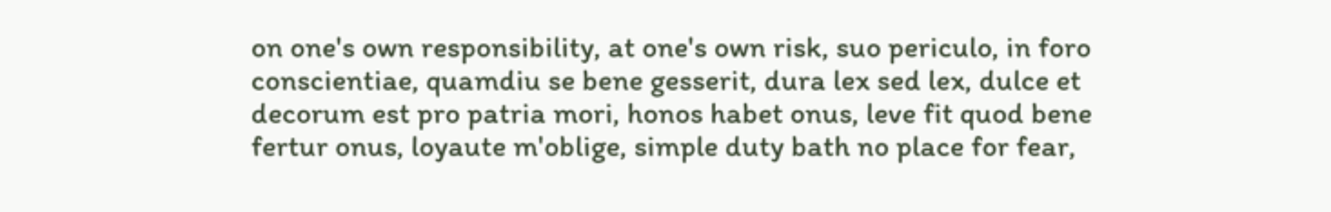on one's own responsibility, at one's own risk, suo periculo, in foro conscientiae, quamdiu se bene gesserit, dura lex sed lex, dulce et decorum est pro patria mori, honos habet onus, leve fit quod bene fertur onus, loyaute m'oblige, simple duty bath no place for fear,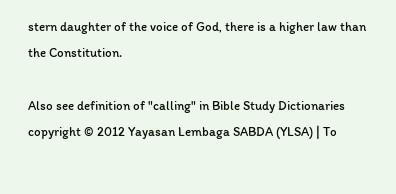stern daughter of the voice of God, there is a higher law than the Constitution.

Also see definition of "calling" in Bible Study Dictionaries
copyright © 2012 Yayasan Lembaga SABDA (YLSA) | To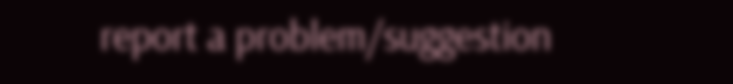report a problem/suggestion